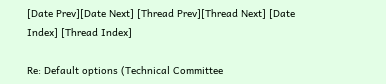[Date Prev][Date Next] [Thread Prev][Thread Next] [Date Index] [Thread Index]

Re: Default options (Technical Committee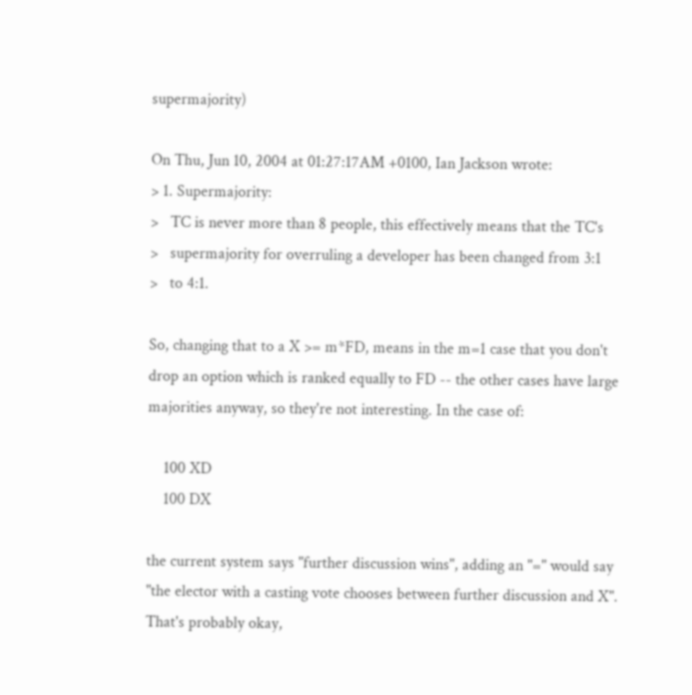supermajority)

On Thu, Jun 10, 2004 at 01:27:17AM +0100, Ian Jackson wrote:
> 1. Supermajority:
>   TC is never more than 8 people, this effectively means that the TC's
>   supermajority for overruling a developer has been changed from 3:1
>   to 4:1.

So, changing that to a X >= m*FD, means in the m=1 case that you don't
drop an option which is ranked equally to FD -- the other cases have large
majorities anyway, so they're not interesting. In the case of:

    100 XD
    100 DX

the current system says "further discussion wins", adding an "=" would say
"the elector with a casting vote chooses between further discussion and X".
That's probably okay,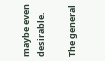maybe even desirable.

The general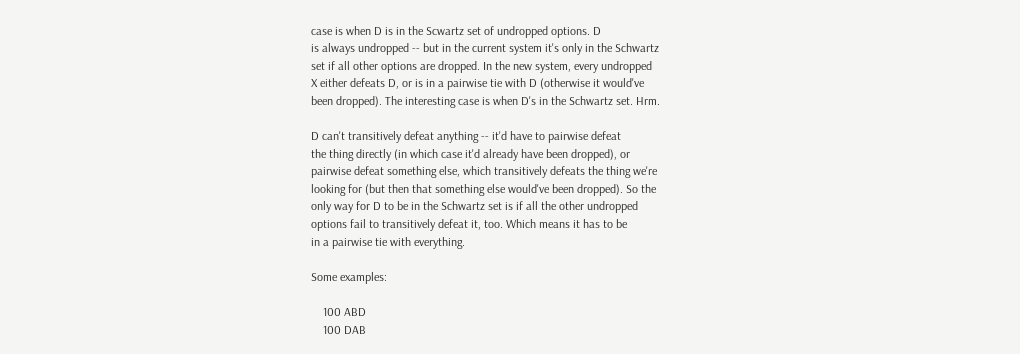case is when D is in the Scwartz set of undropped options. D
is always undropped -- but in the current system it's only in the Schwartz
set if all other options are dropped. In the new system, every undropped
X either defeats D, or is in a pairwise tie with D (otherwise it would've
been dropped). The interesting case is when D's in the Schwartz set. Hrm.

D can't transitively defeat anything -- it'd have to pairwise defeat
the thing directly (in which case it'd already have been dropped), or
pairwise defeat something else, which transitively defeats the thing we're
looking for (but then that something else would've been dropped). So the
only way for D to be in the Schwartz set is if all the other undropped
options fail to transitively defeat it, too. Which means it has to be
in a pairwise tie with everything.

Some examples:

    100 ABD
    100 DAB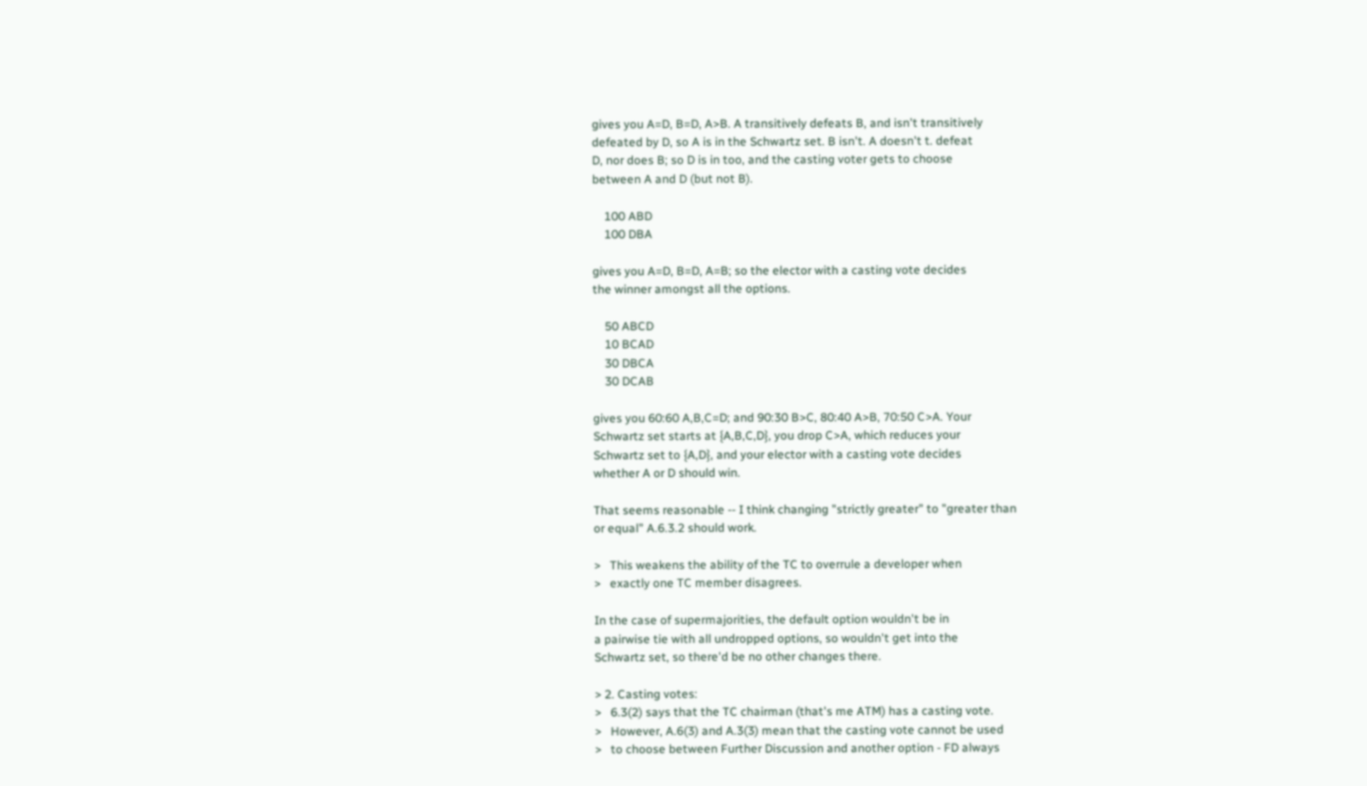gives you A=D, B=D, A>B. A transitively defeats B, and isn't transitively
defeated by D, so A is in the Schwartz set. B isn't. A doesn't t. defeat
D, nor does B; so D is in too, and the casting voter gets to choose
between A and D (but not B).

    100 ABD
    100 DBA

gives you A=D, B=D, A=B; so the elector with a casting vote decides
the winner amongst all the options.

    50 ABCD
    10 BCAD
    30 DBCA
    30 DCAB

gives you 60:60 A,B,C=D; and 90:30 B>C, 80:40 A>B, 70:50 C>A. Your
Schwartz set starts at {A,B,C,D}, you drop C>A, which reduces your
Schwartz set to {A,D}, and your elector with a casting vote decides
whether A or D should win.

That seems reasonable -- I think changing "strictly greater" to "greater than
or equal" A.6.3.2 should work.

>   This weakens the ability of the TC to overrule a developer when
>   exactly one TC member disagrees.

In the case of supermajorities, the default option wouldn't be in
a pairwise tie with all undropped options, so wouldn't get into the
Schwartz set, so there'd be no other changes there.

> 2. Casting votes:
>   6.3(2) says that the TC chairman (that's me ATM) has a casting vote.
>   However, A.6(3) and A.3(3) mean that the casting vote cannot be used
>   to choose between Further Discussion and another option - FD always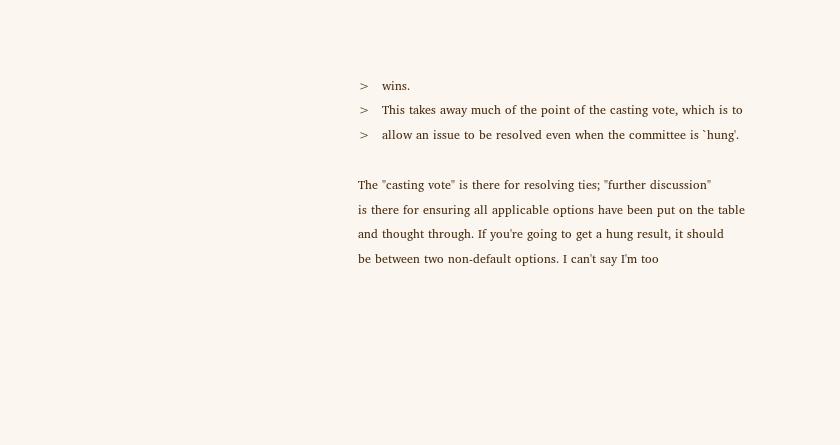>   wins.
>   This takes away much of the point of the casting vote, which is to
>   allow an issue to be resolved even when the committee is `hung'.

The "casting vote" is there for resolving ties; "further discussion"
is there for ensuring all applicable options have been put on the table
and thought through. If you're going to get a hung result, it should
be between two non-default options. I can't say I'm too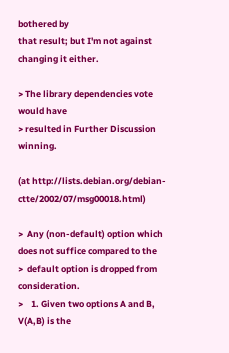bothered by
that result; but I'm not against changing it either.

> The library dependencies vote would have
> resulted in Further Discussion winning.

(at http://lists.debian.org/debian-ctte/2002/07/msg00018.html)

>  Any (non-default) option which does not suffice compared to the
>  default option is dropped from consideration.
>    1. Given two options A and B, V(A,B) is the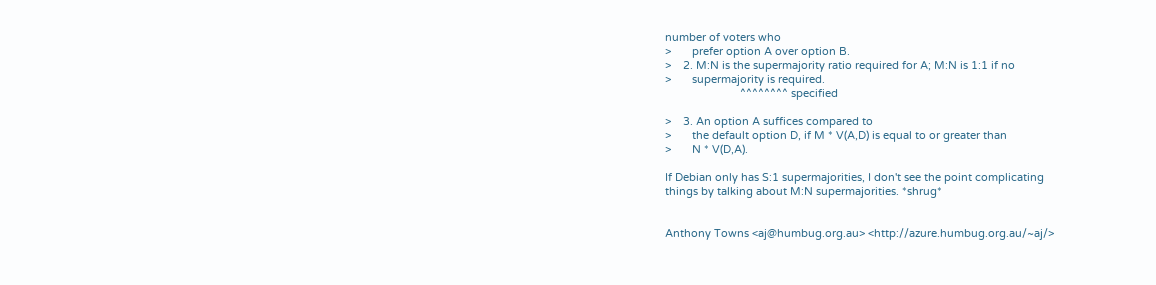number of voters who
>       prefer option A over option B.
>    2. M:N is the supermajority ratio required for A; M:N is 1:1 if no
>       supermajority is required.
                         ^^^^^^^^ specified

>    3. An option A suffices compared to
>       the default option D, if M * V(A,D) is equal to or greater than
>       N * V(D,A).

If Debian only has S:1 supermajorities, I don't see the point complicating
things by talking about M:N supermajorities. *shrug*


Anthony Towns <aj@humbug.org.au> <http://azure.humbug.org.au/~aj/>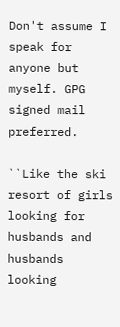Don't assume I speak for anyone but myself. GPG signed mail preferred.

``Like the ski resort of girls looking for husbands and husbands looking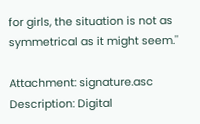for girls, the situation is not as symmetrical as it might seem.''

Attachment: signature.asc
Description: Digital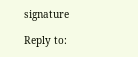signature

Reply to: